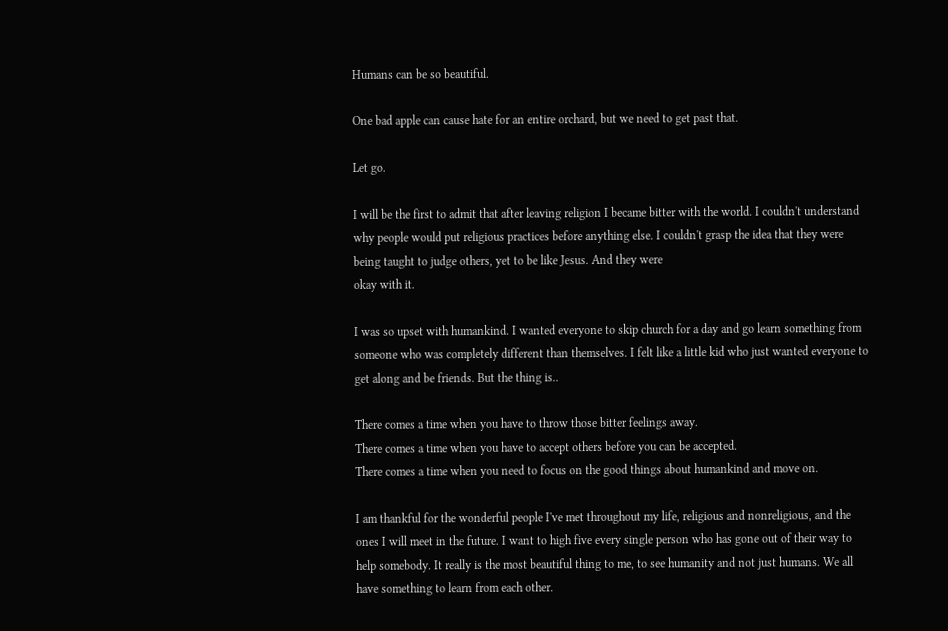Humans can be so beautiful.

One bad apple can cause hate for an entire orchard, but we need to get past that.

Let go.

I will be the first to admit that after leaving religion I became bitter with the world. I couldn't understand why people would put religious practices before anything else. I couldn't grasp the idea that they were being taught to judge others, yet to be like Jesus. And they were
okay with it.

I was so upset with humankind. I wanted everyone to skip church for a day and go learn something from someone who was completely different than themselves. I felt like a little kid who just wanted everyone to get along and be friends. But the thing is..

There comes a time when you have to throw those bitter feelings away.
There comes a time when you have to accept others before you can be accepted.
There comes a time when you need to focus on the good things about humankind and move on.

I am thankful for the wonderful people I've met throughout my life, religious and nonreligious, and the ones I will meet in the future. I want to high five every single person who has gone out of their way to help somebody. It really is the most beautiful thing to me, to see humanity and not just humans. We all have something to learn from each other.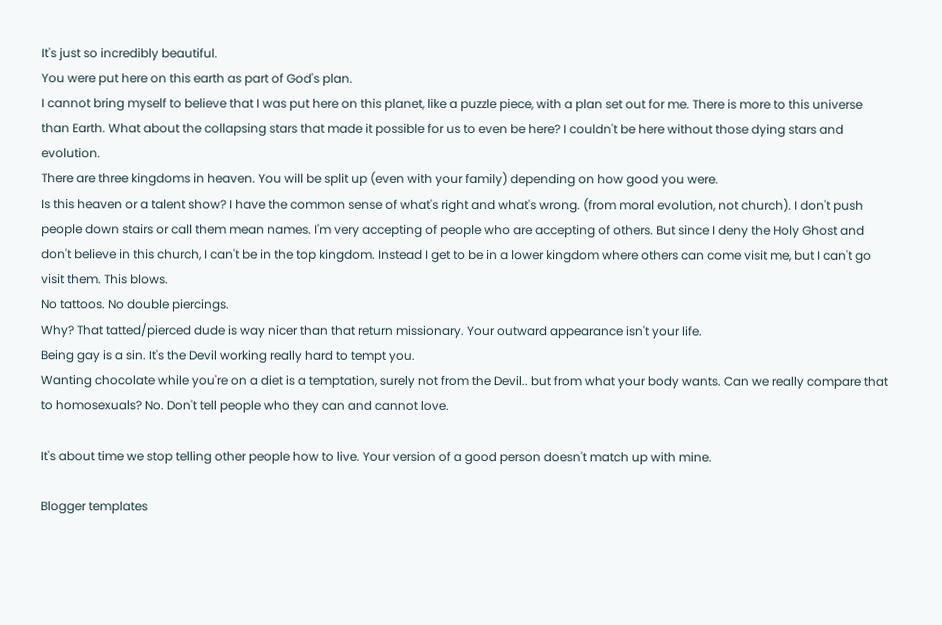It's just so incredibly beautiful.
You were put here on this earth as part of God's plan.
I cannot bring myself to believe that I was put here on this planet, like a puzzle piece, with a plan set out for me. There is more to this universe than Earth. What about the collapsing stars that made it possible for us to even be here? I couldn't be here without those dying stars and evolution.
There are three kingdoms in heaven. You will be split up (even with your family) depending on how good you were.
Is this heaven or a talent show? I have the common sense of what's right and what's wrong. (from moral evolution, not church). I don't push people down stairs or call them mean names. I'm very accepting of people who are accepting of others. But since I deny the Holy Ghost and don't believe in this church, I can't be in the top kingdom. Instead I get to be in a lower kingdom where others can come visit me, but I can't go visit them. This blows.
No tattoos. No double piercings.
Why? That tatted/pierced dude is way nicer than that return missionary. Your outward appearance isn't your life.
Being gay is a sin. It's the Devil working really hard to tempt you.
Wanting chocolate while you're on a diet is a temptation, surely not from the Devil.. but from what your body wants. Can we really compare that to homosexuals? No. Don't tell people who they can and cannot love.

It's about time we stop telling other people how to live. Your version of a good person doesn't match up with mine.

Blogger templates